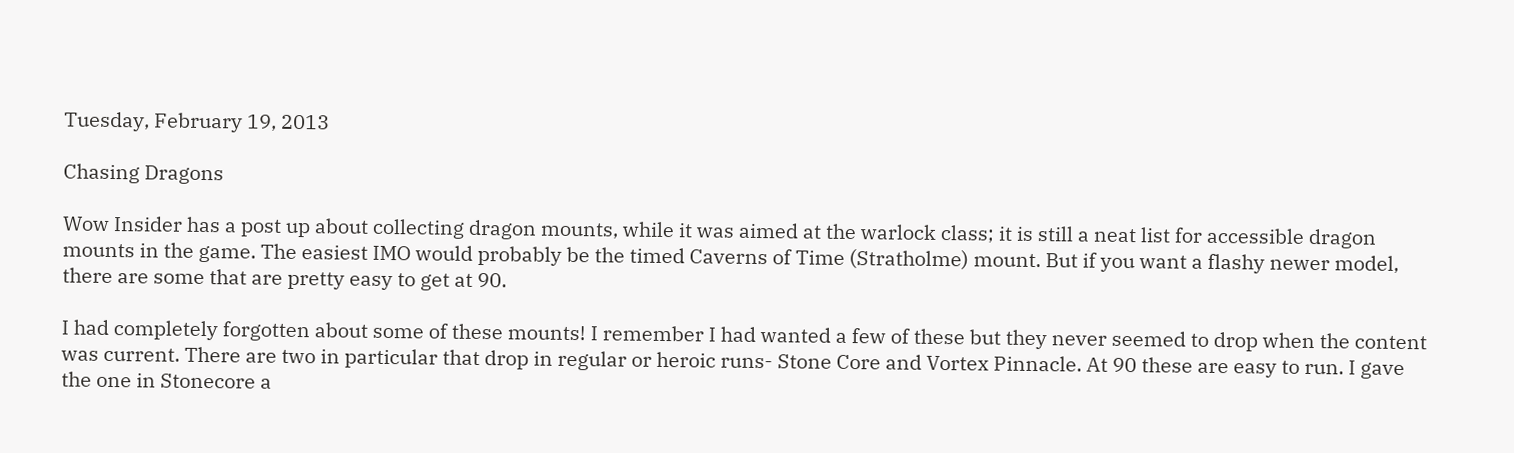Tuesday, February 19, 2013

Chasing Dragons

Wow Insider has a post up about collecting dragon mounts, while it was aimed at the warlock class; it is still a neat list for accessible dragon mounts in the game. The easiest IMO would probably be the timed Caverns of Time (Stratholme) mount. But if you want a flashy newer model, there are some that are pretty easy to get at 90.

I had completely forgotten about some of these mounts! I remember I had wanted a few of these but they never seemed to drop when the content was current. There are two in particular that drop in regular or heroic runs- Stone Core and Vortex Pinnacle. At 90 these are easy to run. I gave the one in Stonecore a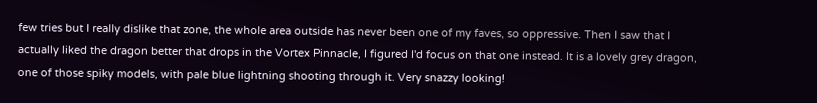few tries but I really dislike that zone, the whole area outside has never been one of my faves, so oppressive. Then I saw that I actually liked the dragon better that drops in the Vortex Pinnacle, I figured I'd focus on that one instead. It is a lovely grey dragon, one of those spiky models, with pale blue lightning shooting through it. Very snazzy looking!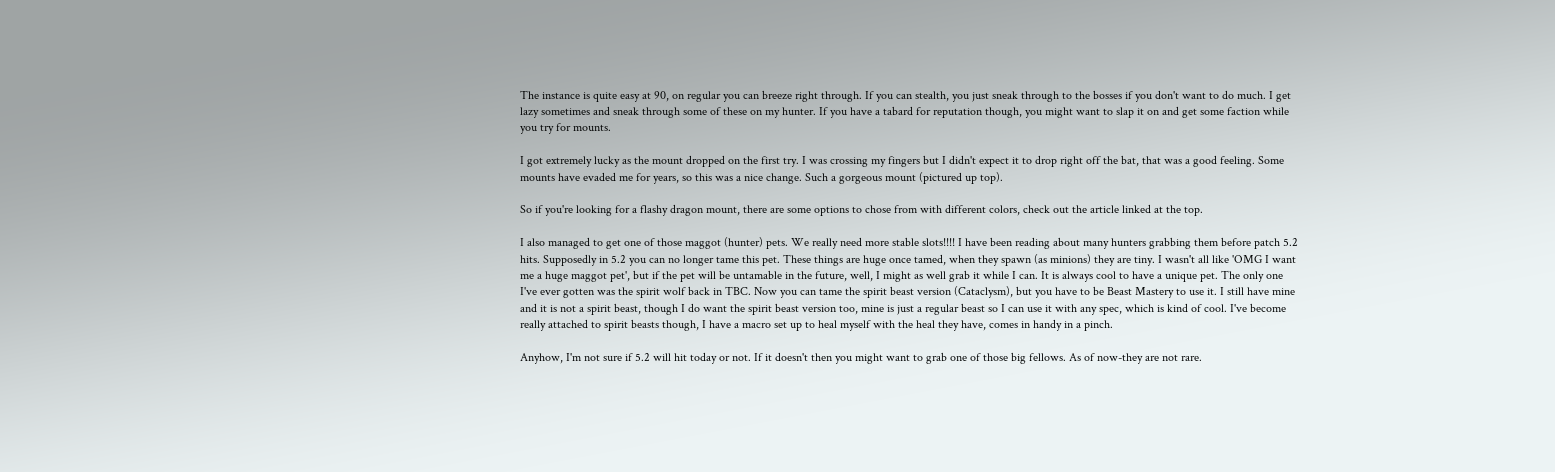The instance is quite easy at 90, on regular you can breeze right through. If you can stealth, you just sneak through to the bosses if you don't want to do much. I get lazy sometimes and sneak through some of these on my hunter. If you have a tabard for reputation though, you might want to slap it on and get some faction while you try for mounts.

I got extremely lucky as the mount dropped on the first try. I was crossing my fingers but I didn't expect it to drop right off the bat, that was a good feeling. Some mounts have evaded me for years, so this was a nice change. Such a gorgeous mount (pictured up top).

So if you're looking for a flashy dragon mount, there are some options to chose from with different colors, check out the article linked at the top.

I also managed to get one of those maggot (hunter) pets. We really need more stable slots!!!! I have been reading about many hunters grabbing them before patch 5.2 hits. Supposedly in 5.2 you can no longer tame this pet. These things are huge once tamed, when they spawn (as minions) they are tiny. I wasn't all like 'OMG I want me a huge maggot pet', but if the pet will be untamable in the future, well, I might as well grab it while I can. It is always cool to have a unique pet. The only one I've ever gotten was the spirit wolf back in TBC. Now you can tame the spirit beast version (Cataclysm), but you have to be Beast Mastery to use it. I still have mine and it is not a spirit beast, though I do want the spirit beast version too, mine is just a regular beast so I can use it with any spec, which is kind of cool. I've become really attached to spirit beasts though, I have a macro set up to heal myself with the heal they have, comes in handy in a pinch.

Anyhow, I'm not sure if 5.2 will hit today or not. If it doesn't then you might want to grab one of those big fellows. As of now-they are not rare.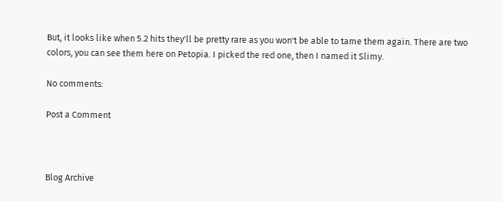But, it looks like when 5.2 hits they'll be pretty rare as you won't be able to tame them again. There are two colors, you can see them here on Petopia. I picked the red one, then I named it Slimy.

No comments:

Post a Comment



Blog Archive